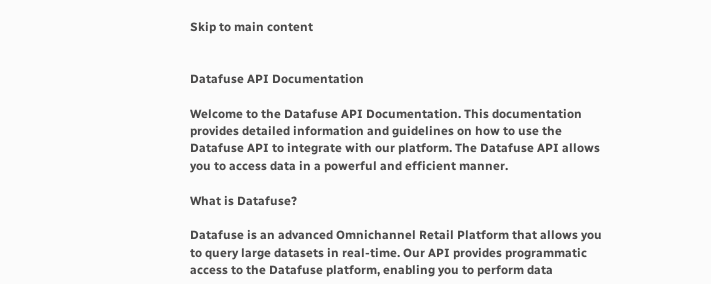Skip to main content


Datafuse API Documentation

Welcome to the Datafuse API Documentation. This documentation provides detailed information and guidelines on how to use the Datafuse API to integrate with our platform. The Datafuse API allows you to access data in a powerful and efficient manner.

What is Datafuse?

Datafuse is an advanced Omnichannel Retail Platform that allows you to query large datasets in real-time. Our API provides programmatic access to the Datafuse platform, enabling you to perform data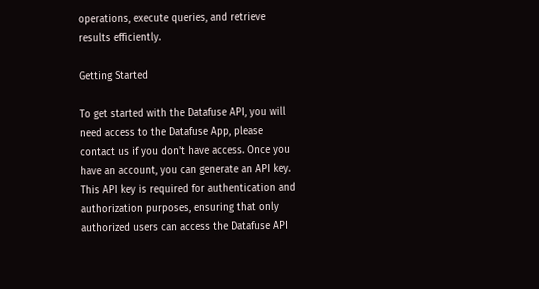operations, execute queries, and retrieve results efficiently.

Getting Started

To get started with the Datafuse API, you will need access to the Datafuse App, please contact us if you don't have access. Once you have an account, you can generate an API key. This API key is required for authentication and authorization purposes, ensuring that only authorized users can access the Datafuse API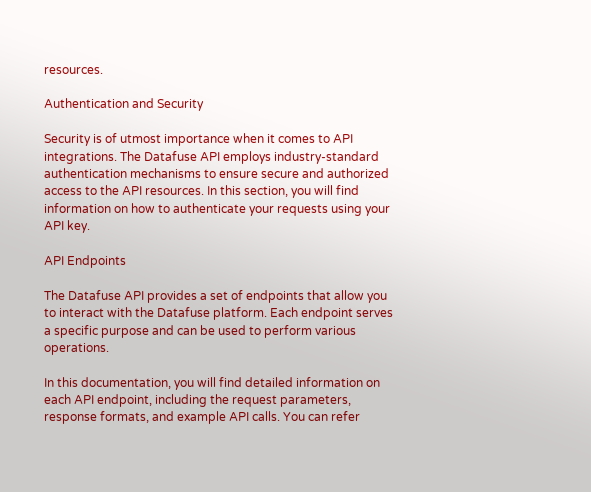resources.

Authentication and Security

Security is of utmost importance when it comes to API integrations. The Datafuse API employs industry-standard authentication mechanisms to ensure secure and authorized access to the API resources. In this section, you will find information on how to authenticate your requests using your API key.

API Endpoints

The Datafuse API provides a set of endpoints that allow you to interact with the Datafuse platform. Each endpoint serves a specific purpose and can be used to perform various operations.

In this documentation, you will find detailed information on each API endpoint, including the request parameters, response formats, and example API calls. You can refer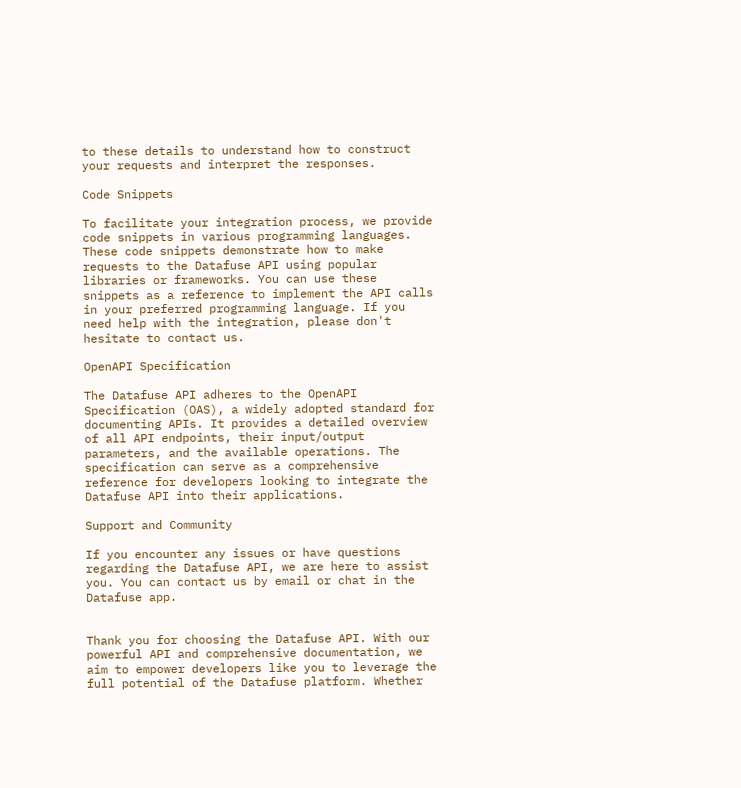to these details to understand how to construct your requests and interpret the responses.

Code Snippets

To facilitate your integration process, we provide code snippets in various programming languages. These code snippets demonstrate how to make requests to the Datafuse API using popular libraries or frameworks. You can use these snippets as a reference to implement the API calls in your preferred programming language. If you need help with the integration, please don't hesitate to contact us.

OpenAPI Specification

The Datafuse API adheres to the OpenAPI Specification (OAS), a widely adopted standard for documenting APIs. It provides a detailed overview of all API endpoints, their input/output parameters, and the available operations. The specification can serve as a comprehensive reference for developers looking to integrate the Datafuse API into their applications.

Support and Community

If you encounter any issues or have questions regarding the Datafuse API, we are here to assist you. You can contact us by email or chat in the Datafuse app.


Thank you for choosing the Datafuse API. With our powerful API and comprehensive documentation, we aim to empower developers like you to leverage the full potential of the Datafuse platform. Whether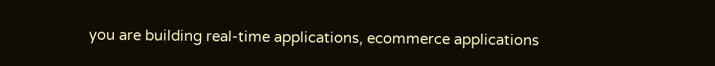you are building real-time applications, ecommerce applications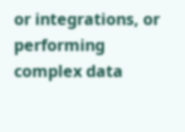or integrations, or performing complex data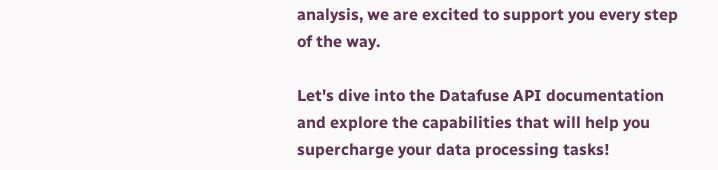analysis, we are excited to support you every step of the way.

Let's dive into the Datafuse API documentation and explore the capabilities that will help you supercharge your data processing tasks!